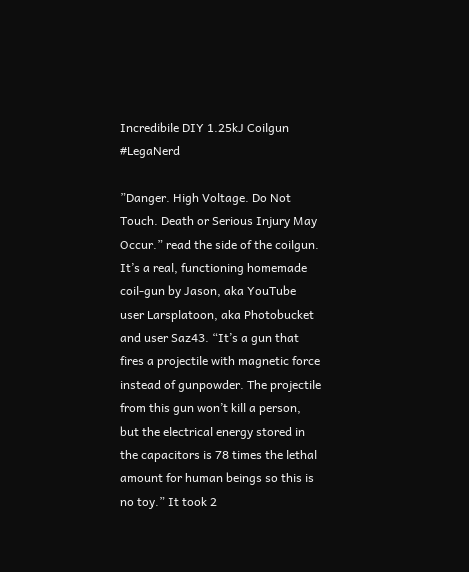Incredibile DIY 1.25kJ Coilgun #LegaNerd

”Danger. High Voltage. Do Not Touch. Death or Serious Injury May Occur.” read the side of the coilgun. It’s a real, functioning homemade coil-gun by Jason, aka YouTube user Larsplatoon, aka Photobucket and user Saz43. “It’s a gun that fires a projectile with magnetic force instead of gunpowder. The projectile from this gun won’t kill a person, but the electrical energy stored in the capacitors is 78 times the lethal amount for human beings so this is no toy.” It took 2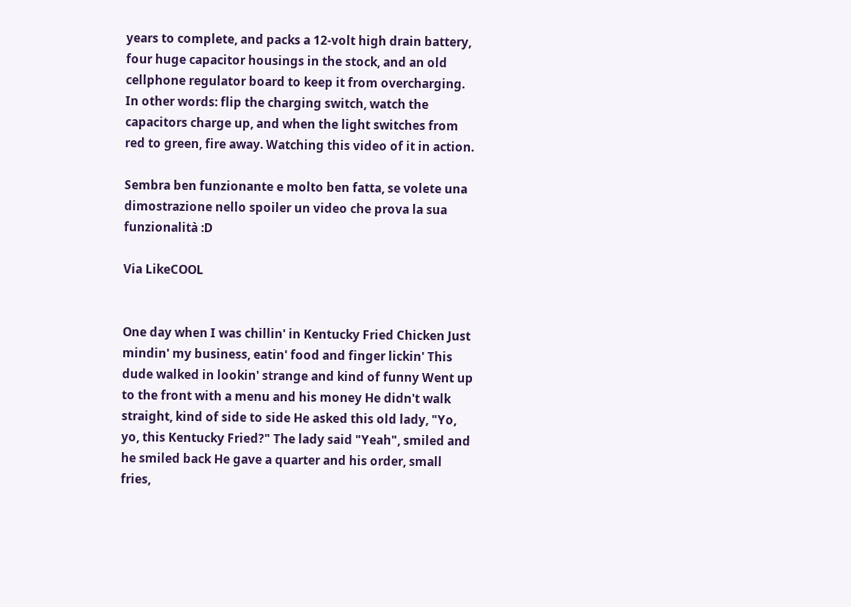years to complete, and packs a 12-volt high drain battery, four huge capacitor housings in the stock, and an old cellphone regulator board to keep it from overcharging. In other words: flip the charging switch, watch the capacitors charge up, and when the light switches from red to green, fire away. Watching this video of it in action.

Sembra ben funzionante e molto ben fatta, se volete una dimostrazione nello spoiler un video che prova la sua funzionalità :D

Via LikeCOOL


One day when I was chillin' in Kentucky Fried Chicken Just mindin' my business, eatin' food and finger lickin' This dude walked in lookin' strange and kind of funny Went up to the front with a menu and his money He didn't walk straight, kind of side to side He asked this old lady, "Yo, yo, this Kentucky Fried?" The lady said "Yeah", smiled and he smiled back He gave a quarter and his order, small fries,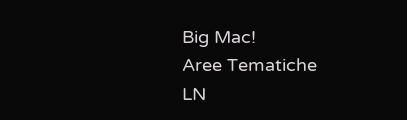Big Mac!
Aree Tematiche
LN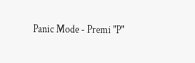Panic Mode - Premi "P"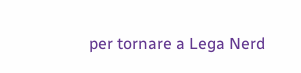per tornare a Lega Nerd